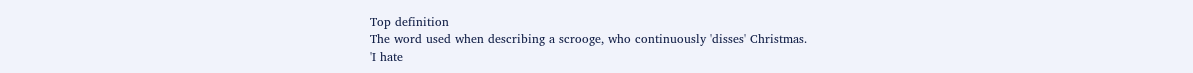Top definition
The word used when describing a scrooge, who continuously 'disses' Christmas.
'I hate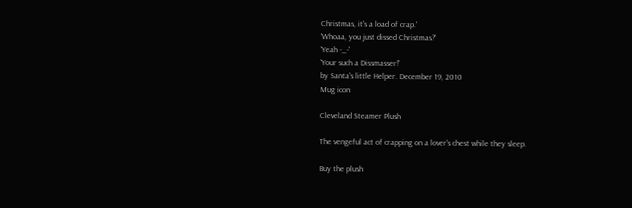Christmas, it's a load of crap.'
'Whoaa, you just dissed Christmas?'
'Yeah -_-'
'Your such a Dissmasser!'
by Santa's little Helper. December 19, 2010
Mug icon

Cleveland Steamer Plush

The vengeful act of crapping on a lover's chest while they sleep.

Buy the plush